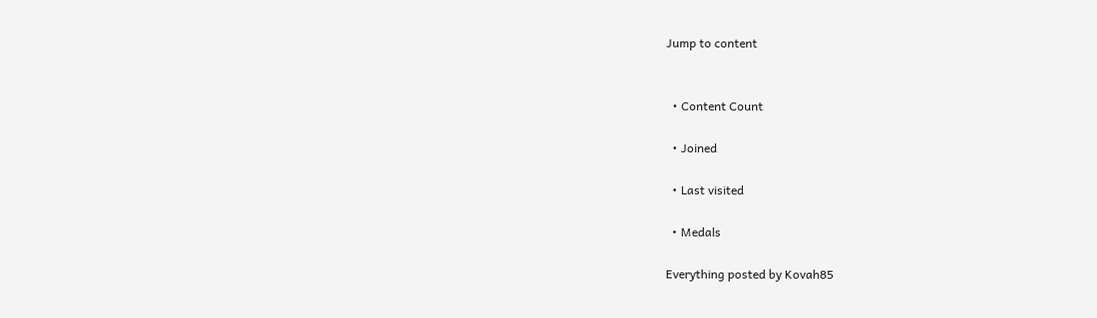Jump to content


  • Content Count

  • Joined

  • Last visited

  • Medals

Everything posted by Kovah85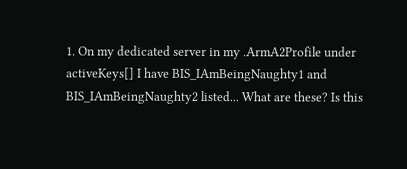1. On my dedicated server in my .ArmA2Profile under activeKeys[] I have BIS_IAmBeingNaughty1 and BIS_IAmBeingNaughty2 listed... What are these? Is this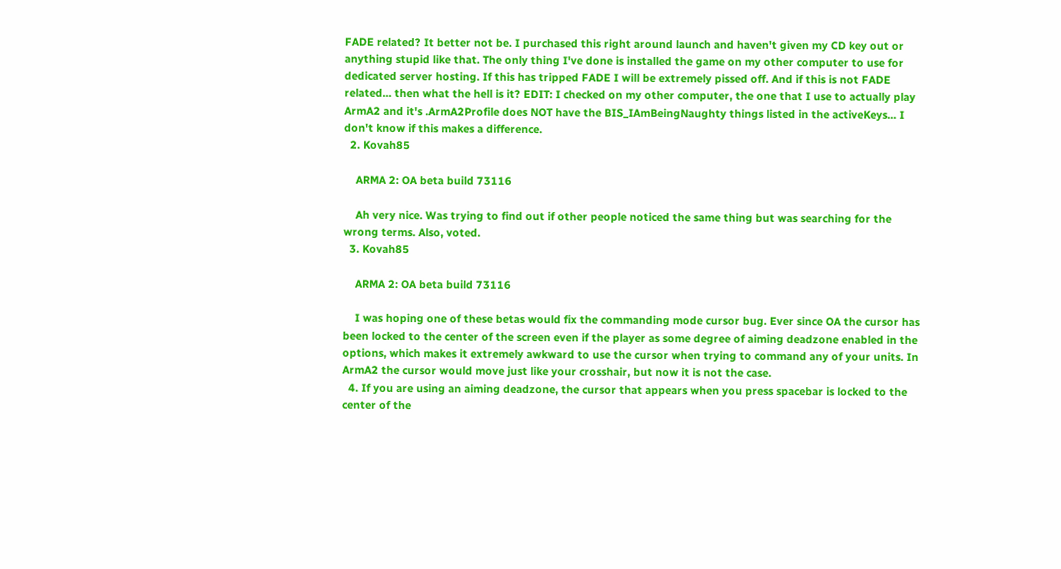FADE related? It better not be. I purchased this right around launch and haven't given my CD key out or anything stupid like that. The only thing I've done is installed the game on my other computer to use for dedicated server hosting. If this has tripped FADE I will be extremely pissed off. And if this is not FADE related... then what the hell is it? EDIT: I checked on my other computer, the one that I use to actually play ArmA2 and it's .ArmA2Profile does NOT have the BIS_IAmBeingNaughty things listed in the activeKeys... I don't know if this makes a difference.
  2. Kovah85

    ARMA 2: OA beta build 73116

    Ah very nice. Was trying to find out if other people noticed the same thing but was searching for the wrong terms. Also, voted.
  3. Kovah85

    ARMA 2: OA beta build 73116

    I was hoping one of these betas would fix the commanding mode cursor bug. Ever since OA the cursor has been locked to the center of the screen even if the player as some degree of aiming deadzone enabled in the options, which makes it extremely awkward to use the cursor when trying to command any of your units. In ArmA2 the cursor would move just like your crosshair, but now it is not the case.
  4. If you are using an aiming deadzone, the cursor that appears when you press spacebar is locked to the center of the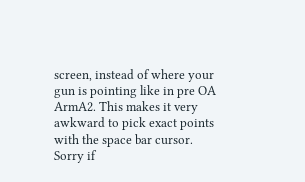screen, instead of where your gun is pointing like in pre OA ArmA2. This makes it very awkward to pick exact points with the space bar cursor. Sorry if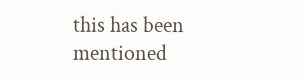this has been mentioned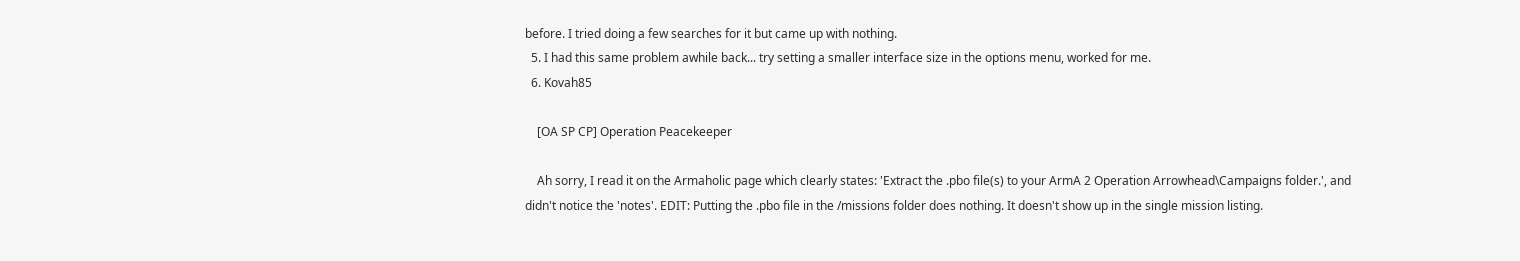before. I tried doing a few searches for it but came up with nothing.
  5. I had this same problem awhile back... try setting a smaller interface size in the options menu, worked for me.
  6. Kovah85

    [OA SP CP] Operation Peacekeeper

    Ah sorry, I read it on the Armaholic page which clearly states: 'Extract the .pbo file(s) to your ArmA 2 Operation Arrowhead\Campaigns folder.', and didn't notice the 'notes'. EDIT: Putting the .pbo file in the /missions folder does nothing. It doesn't show up in the single mission listing.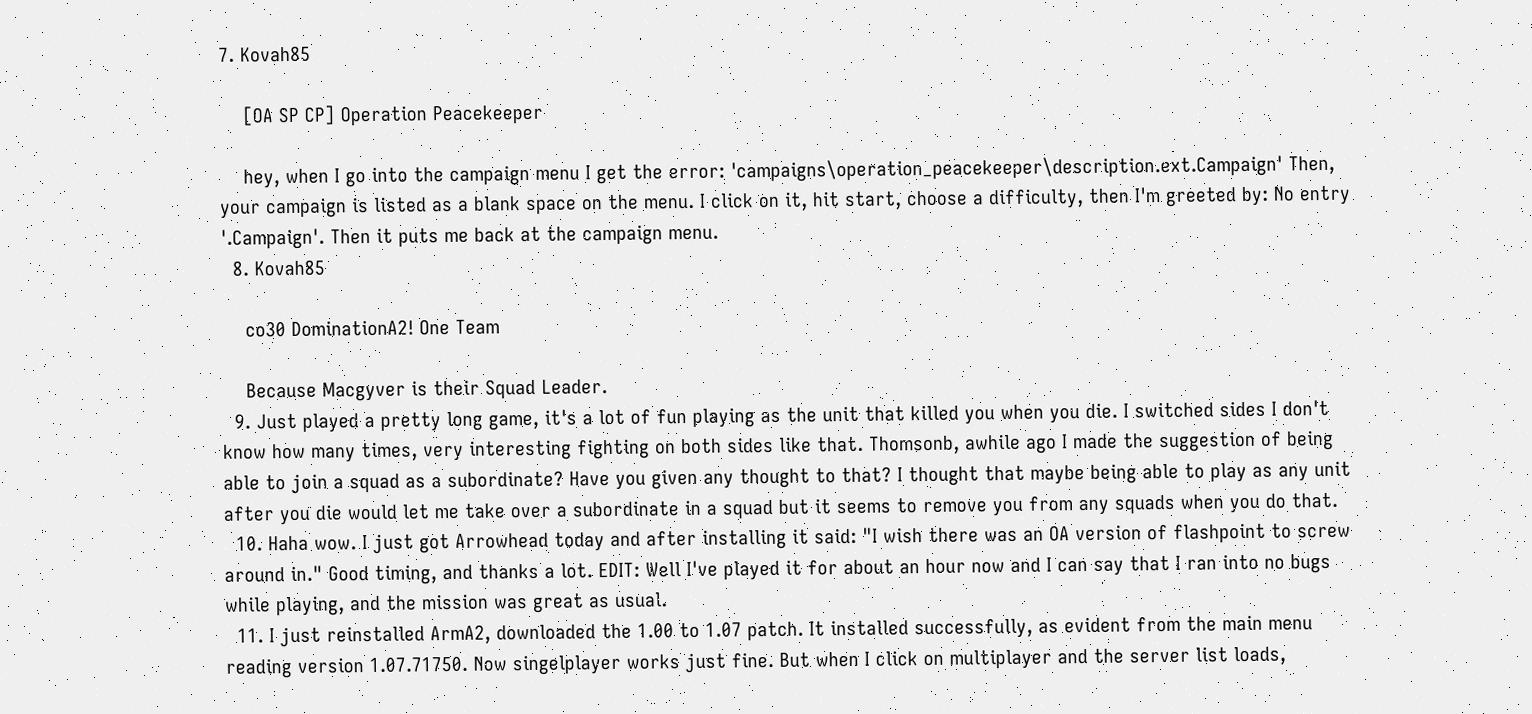7. Kovah85

    [OA SP CP] Operation Peacekeeper

    hey, when I go into the campaign menu I get the error: 'campaigns\operation_peacekeeper\description.ext.Campaign' Then, your campaign is listed as a blank space on the menu. I click on it, hit start, choose a difficulty, then I'm greeted by: No entry '.Campaign'. Then it puts me back at the campaign menu.
  8. Kovah85

    co30 DominationA2! One Team

    Because Macgyver is their Squad Leader.
  9. Just played a pretty long game, it's a lot of fun playing as the unit that killed you when you die. I switched sides I don't know how many times, very interesting fighting on both sides like that. Thomsonb, awhile ago I made the suggestion of being able to join a squad as a subordinate? Have you given any thought to that? I thought that maybe being able to play as any unit after you die would let me take over a subordinate in a squad but it seems to remove you from any squads when you do that.
  10. Haha wow. I just got Arrowhead today and after installing it said: "I wish there was an OA version of flashpoint to screw around in." Good timing, and thanks a lot. EDIT: Well I've played it for about an hour now and I can say that I ran into no bugs while playing, and the mission was great as usual.
  11. I just reinstalled ArmA2, downloaded the 1.00 to 1.07 patch. It installed successfully, as evident from the main menu reading version 1.07.71750. Now singelplayer works just fine. But when I click on multiplayer and the server list loads,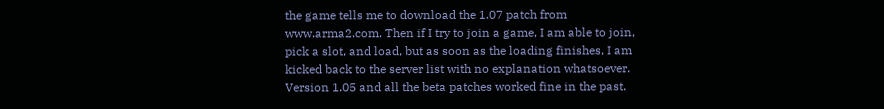the game tells me to download the 1.07 patch from www.arma2.com. Then if I try to join a game, I am able to join, pick a slot, and load, but as soon as the loading finishes, I am kicked back to the server list with no explanation whatsoever. Version 1.05 and all the beta patches worked fine in the past.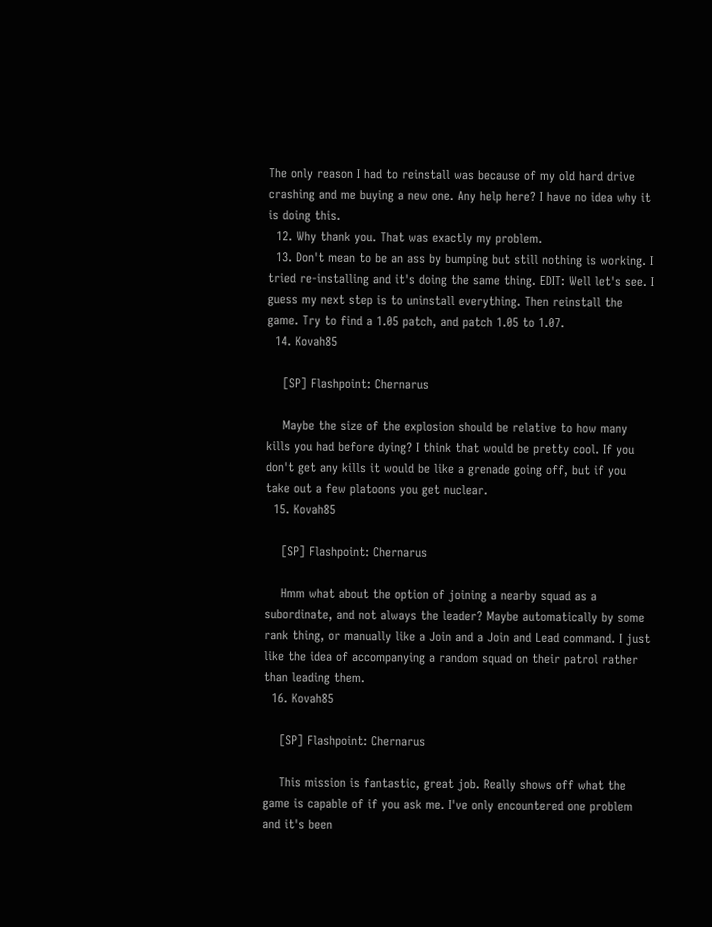The only reason I had to reinstall was because of my old hard drive crashing and me buying a new one. Any help here? I have no idea why it is doing this.
  12. Why thank you. That was exactly my problem.
  13. Don't mean to be an ass by bumping but still nothing is working. I tried re-installing and it's doing the same thing. EDIT: Well let's see. I guess my next step is to uninstall everything. Then reinstall the game. Try to find a 1.05 patch, and patch 1.05 to 1.07.
  14. Kovah85

    [SP] Flashpoint: Chernarus

    Maybe the size of the explosion should be relative to how many kills you had before dying? I think that would be pretty cool. If you don't get any kills it would be like a grenade going off, but if you take out a few platoons you get nuclear.
  15. Kovah85

    [SP] Flashpoint: Chernarus

    Hmm what about the option of joining a nearby squad as a subordinate, and not always the leader? Maybe automatically by some rank thing, or manually like a Join and a Join and Lead command. I just like the idea of accompanying a random squad on their patrol rather than leading them.
  16. Kovah85

    [SP] Flashpoint: Chernarus

    This mission is fantastic, great job. Really shows off what the game is capable of if you ask me. I've only encountered one problem and it's been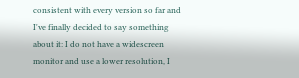consistent with every version so far and I've finally decided to say something about it: I do not have a widescreen monitor and use a lower resolution, I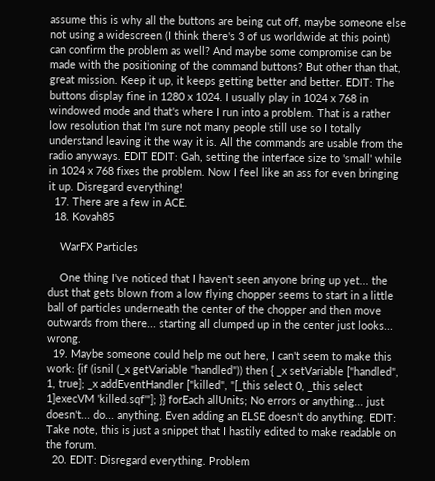assume this is why all the buttons are being cut off, maybe someone else not using a widescreen (I think there's 3 of us worldwide at this point) can confirm the problem as well? And maybe some compromise can be made with the positioning of the command buttons? But other than that, great mission. Keep it up, it keeps getting better and better. EDIT: The buttons display fine in 1280 x 1024. I usually play in 1024 x 768 in windowed mode and that's where I run into a problem. That is a rather low resolution that I'm sure not many people still use so I totally understand leaving it the way it is. All the commands are usable from the radio anyways. EDIT EDIT: Gah, setting the interface size to 'small' while in 1024 x 768 fixes the problem. Now I feel like an ass for even bringing it up. Disregard everything!
  17. There are a few in ACE.
  18. Kovah85

    WarFX Particles

    One thing I've noticed that I haven't seen anyone bring up yet... the dust that gets blown from a low flying chopper seems to start in a little ball of particles underneath the center of the chopper and then move outwards from there... starting all clumped up in the center just looks... wrong.
  19. Maybe someone could help me out here, I can't seem to make this work: {if (isnil (_x getVariable "handled")) then { _x setVariable ["handled", 1, true]; _x addEventHandler ["killed", "[_this select 0, _this select 1]execVM 'killed.sqf'"]; }} forEach allUnits; No errors or anything... just doesn't... do... anything. Even adding an ELSE doesn't do anything. EDIT: Take note, this is just a snippet that I hastily edited to make readable on the forum.
  20. EDIT: Disregard everything. Problem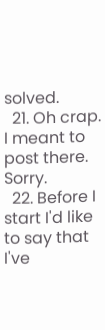solved.
  21. Oh crap. I meant to post there. Sorry.
  22. Before I start I'd like to say that I've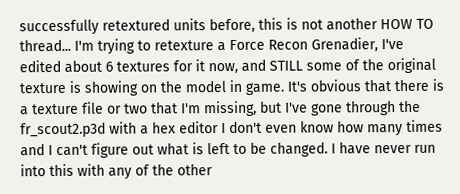successfully retextured units before, this is not another HOW TO thread... I'm trying to retexture a Force Recon Grenadier, I've edited about 6 textures for it now, and STILL some of the original texture is showing on the model in game. It's obvious that there is a texture file or two that I'm missing, but I've gone through the fr_scout2.p3d with a hex editor I don't even know how many times and I can't figure out what is left to be changed. I have never run into this with any of the other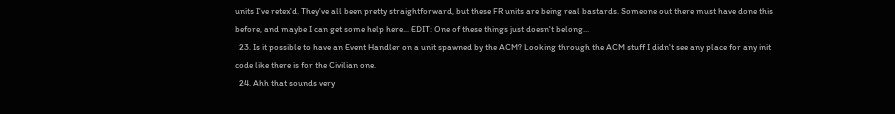units I've retex'd. They've all been pretty straightforward, but these FR units are being real bastards. Someone out there must have done this before, and maybe I can get some help here... EDIT: One of these things just doesn't belong...
  23. Is it possible to have an Event Handler on a unit spawned by the ACM? Looking through the ACM stuff I didn't see any place for any init code like there is for the Civilian one.
  24. Ahh that sounds very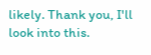likely. Thank you, I'll look into this.